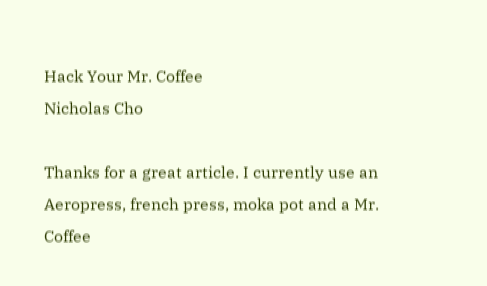Hack Your Mr. Coffee
Nicholas Cho

Thanks for a great article. I currently use an Aeropress, french press, moka pot and a Mr. Coffee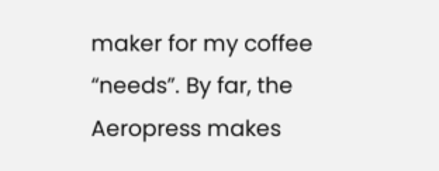maker for my coffee “needs”. By far, the Aeropress makes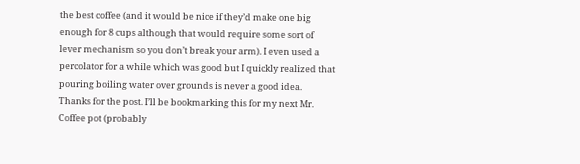the best coffee (and it would be nice if they’d make one big enough for 8 cups although that would require some sort of lever mechanism so you don’t break your arm). I even used a percolator for a while which was good but I quickly realized that pouring boiling water over grounds is never a good idea. Thanks for the post. I’ll be bookmarking this for my next Mr. Coffee pot (probably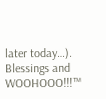later today…). Blessings and WOOHOOO!!!™